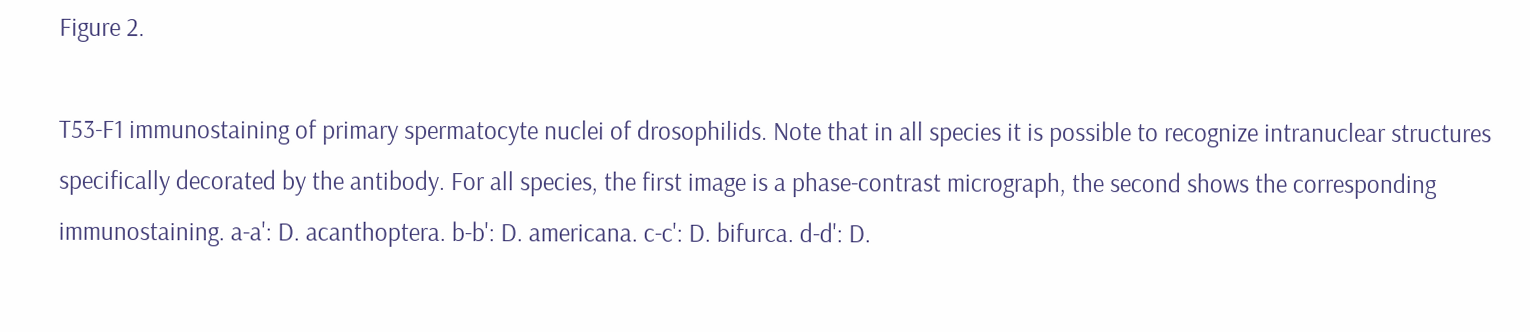Figure 2.

T53-F1 immunostaining of primary spermatocyte nuclei of drosophilids. Note that in all species it is possible to recognize intranuclear structures specifically decorated by the antibody. For all species, the first image is a phase-contrast micrograph, the second shows the corresponding immunostaining. a-a': D. acanthoptera. b-b': D. americana. c-c': D. bifurca. d-d': D.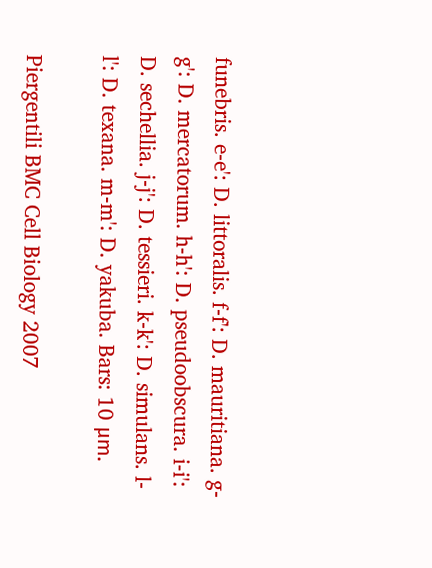funebris. e-e': D. littoralis. f-f': D. mauritiana. g-g': D. mercatorum. h-h': D. pseudoobscura. i-i': D. sechellia. j-j': D. tessieri. k-k': D. simulans. l-l': D. texana. m-m': D. yakuba. Bars: 10 μm.

Piergentili BMC Cell Biology 2007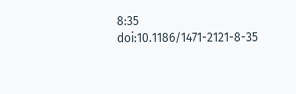8:35   doi:10.1186/1471-2121-8-35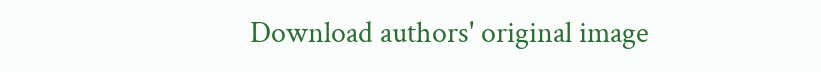Download authors' original image